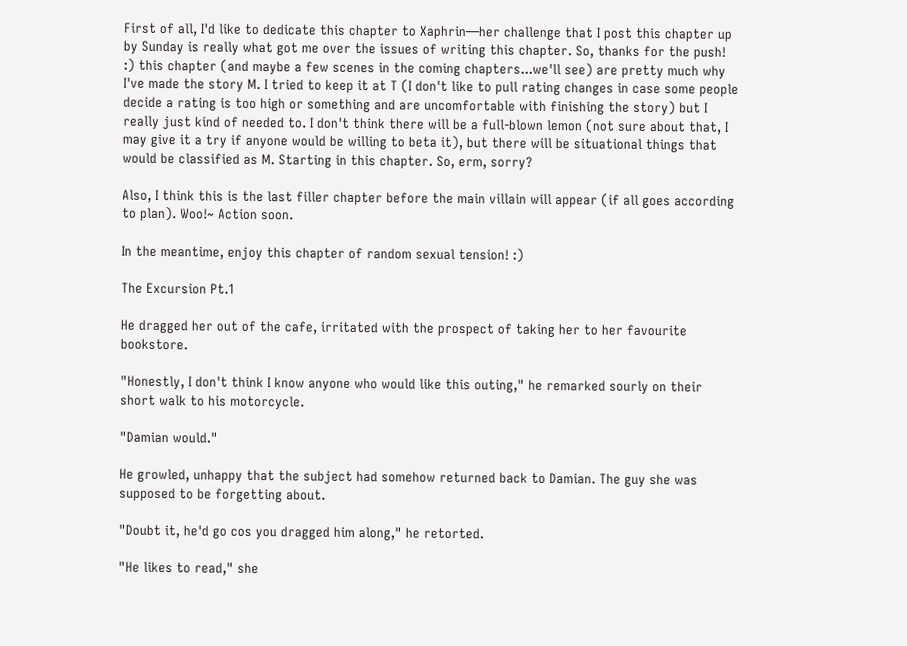First of all, I'd like to dedicate this chapter to Xaphrin—her challenge that I post this chapter up by Sunday is really what got me over the issues of writing this chapter. So, thanks for the push! :) this chapter (and maybe a few scenes in the coming chapters...we'll see) are pretty much why I've made the story M. I tried to keep it at T (I don't like to pull rating changes in case some people decide a rating is too high or something and are uncomfortable with finishing the story) but I really just kind of needed to. I don't think there will be a full-blown lemon (not sure about that, I may give it a try if anyone would be willing to beta it), but there will be situational things that would be classified as M. Starting in this chapter. So, erm, sorry?

Also, I think this is the last filler chapter before the main villain will appear (if all goes according to plan). Woo!~ Action soon.

In the meantime, enjoy this chapter of random sexual tension! :)

The Excursion Pt.1

He dragged her out of the cafe, irritated with the prospect of taking her to her favourite bookstore.

"Honestly, I don't think I know anyone who would like this outing," he remarked sourly on their short walk to his motorcycle.

"Damian would."

He growled, unhappy that the subject had somehow returned back to Damian. The guy she was supposed to be forgetting about.

"Doubt it, he'd go cos you dragged him along," he retorted.

"He likes to read," she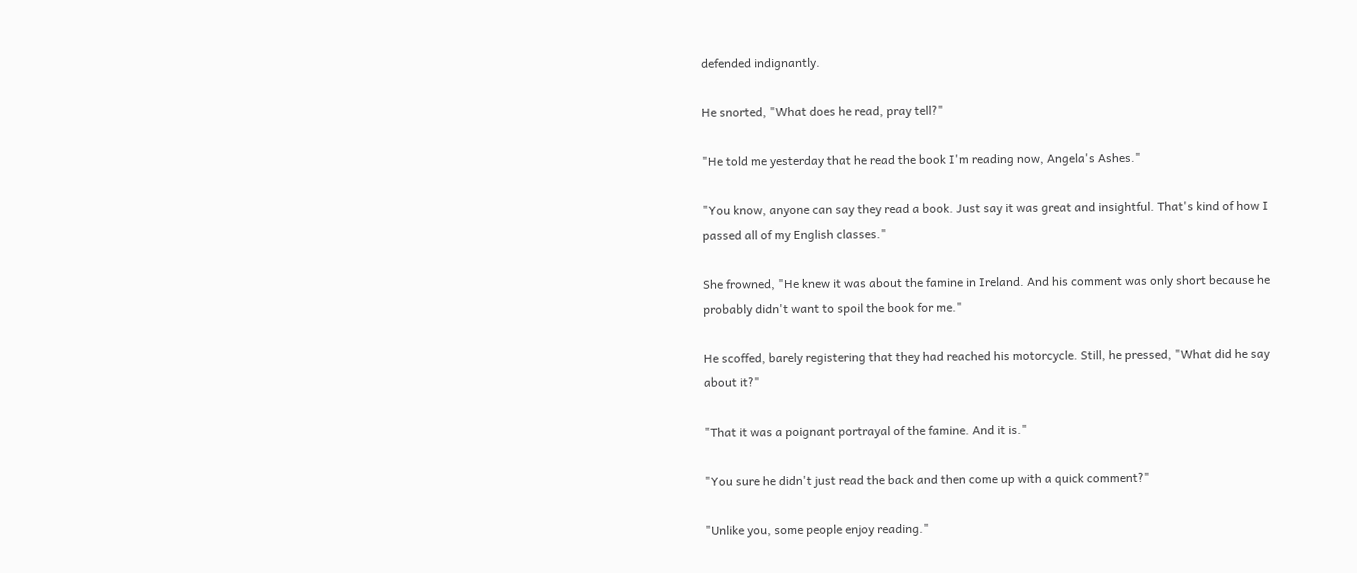defended indignantly.

He snorted, "What does he read, pray tell?"

"He told me yesterday that he read the book I'm reading now, Angela's Ashes."

"You know, anyone can say they read a book. Just say it was great and insightful. That's kind of how I passed all of my English classes."

She frowned, "He knew it was about the famine in Ireland. And his comment was only short because he probably didn't want to spoil the book for me."

He scoffed, barely registering that they had reached his motorcycle. Still, he pressed, "What did he say about it?"

"That it was a poignant portrayal of the famine. And it is."

"You sure he didn't just read the back and then come up with a quick comment?"

"Unlike you, some people enjoy reading."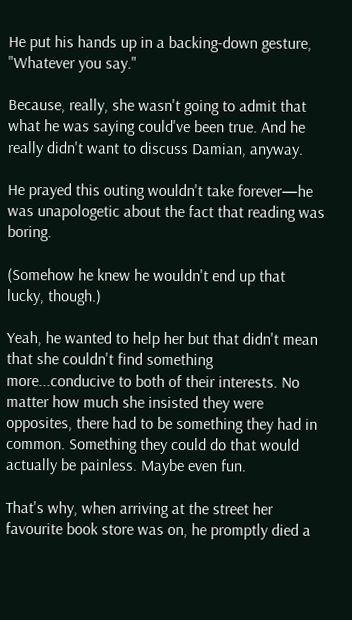He put his hands up in a backing-down gesture, "Whatever you say."

Because, really, she wasn't going to admit that what he was saying could've been true. And he really didn't want to discuss Damian, anyway.

He prayed this outing wouldn't take forever—he was unapologetic about the fact that reading was boring.

(Somehow he knew he wouldn't end up that lucky, though.)

Yeah, he wanted to help her but that didn't mean that she couldn't find something more...conducive to both of their interests. No matter how much she insisted they were opposites, there had to be something they had in common. Something they could do that would actually be painless. Maybe even fun.

That's why, when arriving at the street her favourite book store was on, he promptly died a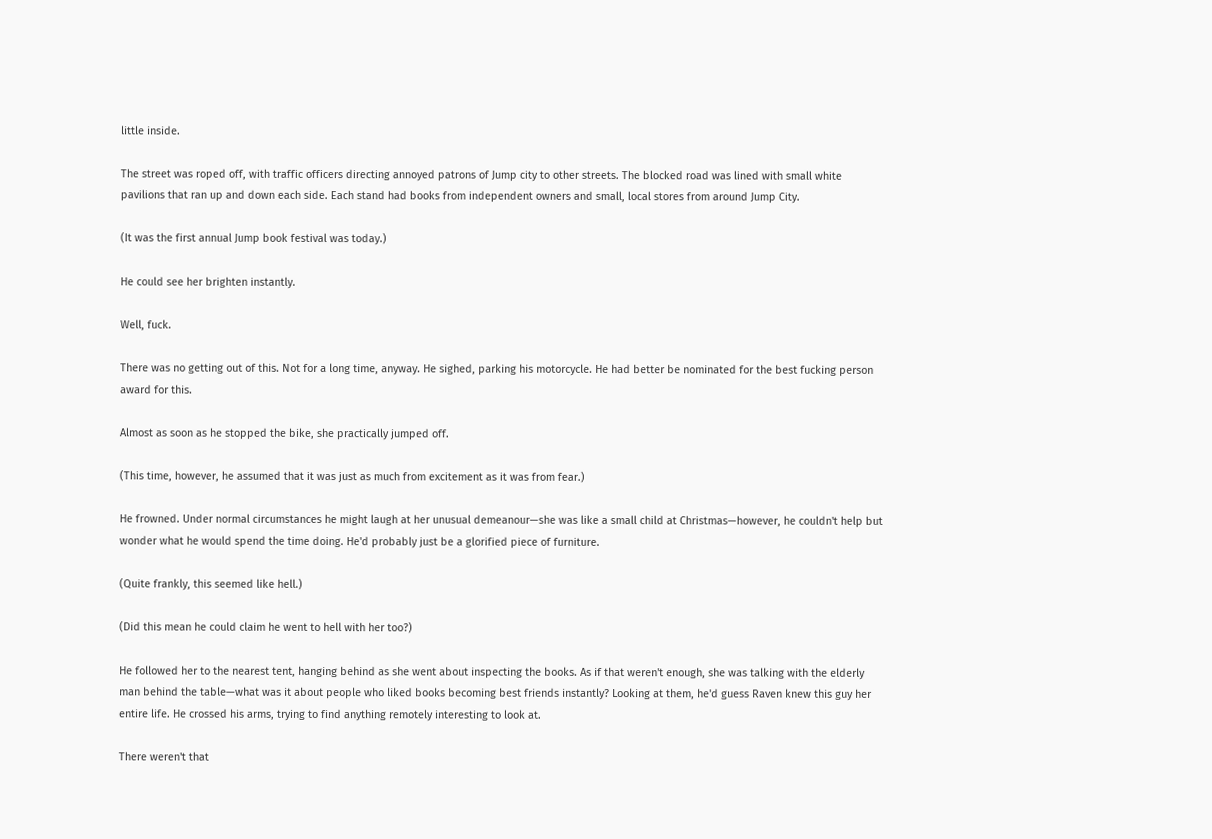little inside.

The street was roped off, with traffic officers directing annoyed patrons of Jump city to other streets. The blocked road was lined with small white pavilions that ran up and down each side. Each stand had books from independent owners and small, local stores from around Jump City.

(It was the first annual Jump book festival was today.)

He could see her brighten instantly.

Well, fuck.

There was no getting out of this. Not for a long time, anyway. He sighed, parking his motorcycle. He had better be nominated for the best fucking person award for this.

Almost as soon as he stopped the bike, she practically jumped off.

(This time, however, he assumed that it was just as much from excitement as it was from fear.)

He frowned. Under normal circumstances he might laugh at her unusual demeanour—she was like a small child at Christmas—however, he couldn't help but wonder what he would spend the time doing. He'd probably just be a glorified piece of furniture.

(Quite frankly, this seemed like hell.)

(Did this mean he could claim he went to hell with her too?)

He followed her to the nearest tent, hanging behind as she went about inspecting the books. As if that weren't enough, she was talking with the elderly man behind the table—what was it about people who liked books becoming best friends instantly? Looking at them, he'd guess Raven knew this guy her entire life. He crossed his arms, trying to find anything remotely interesting to look at.

There weren't that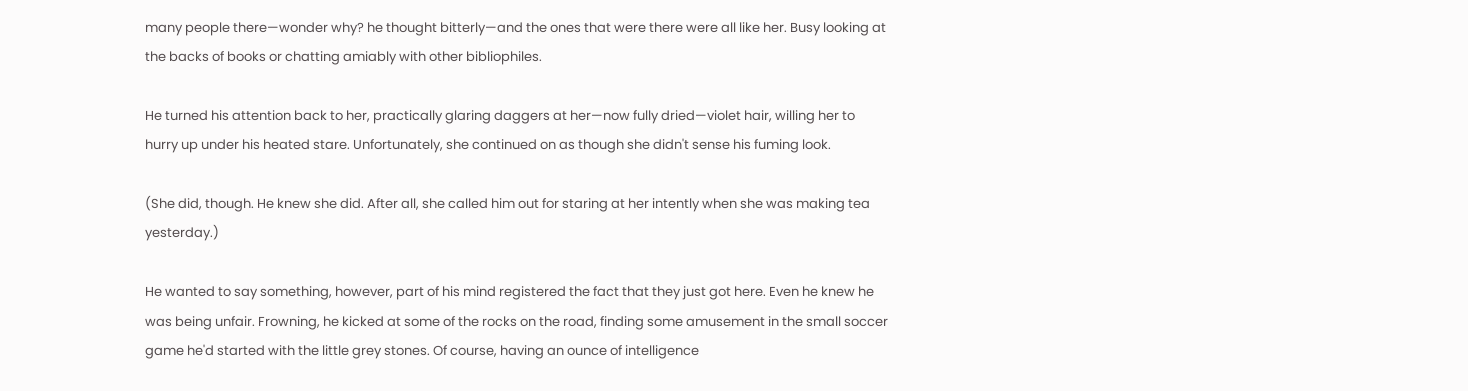many people there—wonder why? he thought bitterly—and the ones that were there were all like her. Busy looking at the backs of books or chatting amiably with other bibliophiles.

He turned his attention back to her, practically glaring daggers at her—now fully dried—violet hair, willing her to hurry up under his heated stare. Unfortunately, she continued on as though she didn't sense his fuming look.

(She did, though. He knew she did. After all, she called him out for staring at her intently when she was making tea yesterday.)

He wanted to say something, however, part of his mind registered the fact that they just got here. Even he knew he was being unfair. Frowning, he kicked at some of the rocks on the road, finding some amusement in the small soccer game he'd started with the little grey stones. Of course, having an ounce of intelligence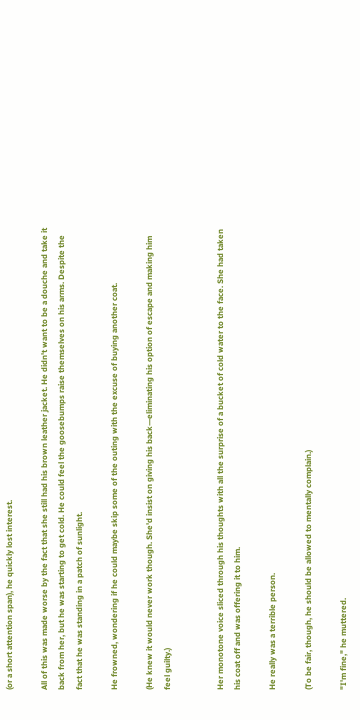(or a short attention span), he quickly lost interest.

All of this was made worse by the fact that she still had his brown leather jacket. He didn't want to be a douche and take it back from her, but he was starting to get cold. He could feel the goosebumps raise themselves on his arms. Despite the fact that he was standing in a patch of sunlight.

He frowned, wondering if he could maybe skip some of the outing with the excuse of buying another coat.

(He knew it would never work though. She'd insist on giving his back—eliminating his option of escape and making him feel guilty.)


Her monotone voice sliced through his thoughts with all the surprise of a bucket of cold water to the face. She had taken his coat off and was offering it to him.

He really was a terrible person.

(To be fair, though, he should be allowed to mentally complain.)

"I'm fine," he muttered.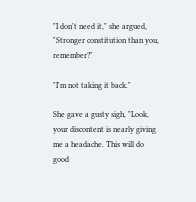"I don't need it," she argued, "Stronger constitution than you, remember?"

"I'm not taking it back."

She gave a gusty sigh, "Look, your discontent is nearly giving me a headache. This will do good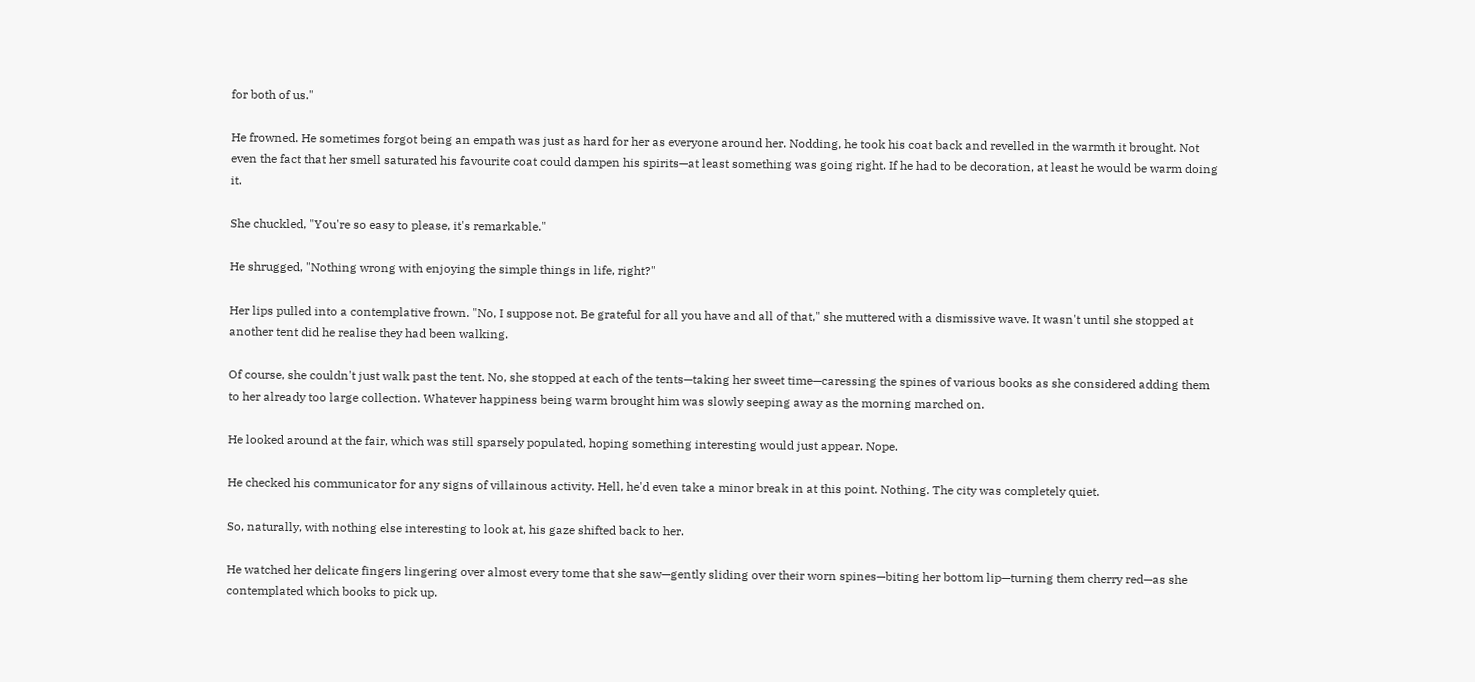for both of us."

He frowned. He sometimes forgot being an empath was just as hard for her as everyone around her. Nodding, he took his coat back and revelled in the warmth it brought. Not even the fact that her smell saturated his favourite coat could dampen his spirits—at least something was going right. If he had to be decoration, at least he would be warm doing it.

She chuckled, "You're so easy to please, it's remarkable."

He shrugged, "Nothing wrong with enjoying the simple things in life, right?"

Her lips pulled into a contemplative frown. "No, I suppose not. Be grateful for all you have and all of that," she muttered with a dismissive wave. It wasn't until she stopped at another tent did he realise they had been walking.

Of course, she couldn't just walk past the tent. No, she stopped at each of the tents—taking her sweet time—caressing the spines of various books as she considered adding them to her already too large collection. Whatever happiness being warm brought him was slowly seeping away as the morning marched on.

He looked around at the fair, which was still sparsely populated, hoping something interesting would just appear. Nope.

He checked his communicator for any signs of villainous activity. Hell, he'd even take a minor break in at this point. Nothing. The city was completely quiet.

So, naturally, with nothing else interesting to look at, his gaze shifted back to her.

He watched her delicate fingers lingering over almost every tome that she saw—gently sliding over their worn spines—biting her bottom lip—turning them cherry red—as she contemplated which books to pick up.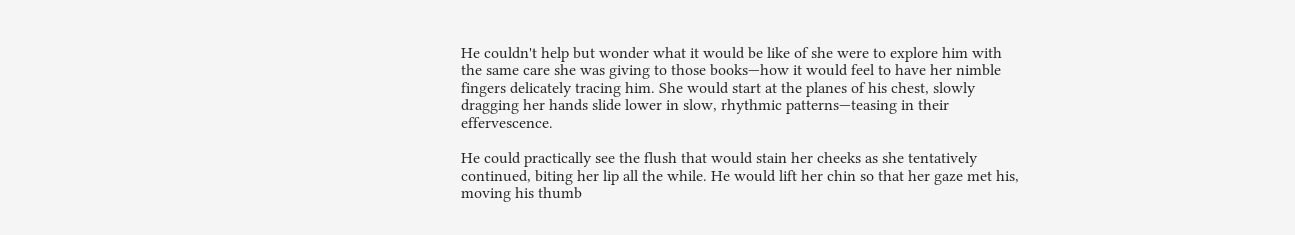He couldn't help but wonder what it would be like of she were to explore him with the same care she was giving to those books—how it would feel to have her nimble fingers delicately tracing him. She would start at the planes of his chest, slowly dragging her hands slide lower in slow, rhythmic patterns—teasing in their effervescence.

He could practically see the flush that would stain her cheeks as she tentatively continued, biting her lip all the while. He would lift her chin so that her gaze met his, moving his thumb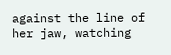against the line of her jaw, watching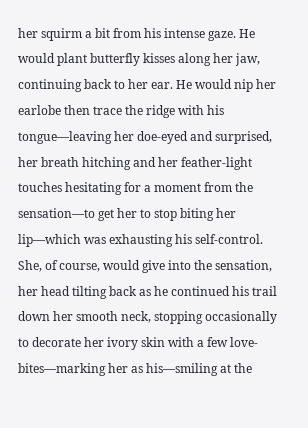her squirm a bit from his intense gaze. He would plant butterfly kisses along her jaw, continuing back to her ear. He would nip her earlobe then trace the ridge with his tongue—leaving her doe-eyed and surprised, her breath hitching and her feather-light touches hesitating for a moment from the sensation—to get her to stop biting her lip—which was exhausting his self-control. She, of course, would give into the sensation, her head tilting back as he continued his trail down her smooth neck, stopping occasionally to decorate her ivory skin with a few love-bites—marking her as his—smiling at the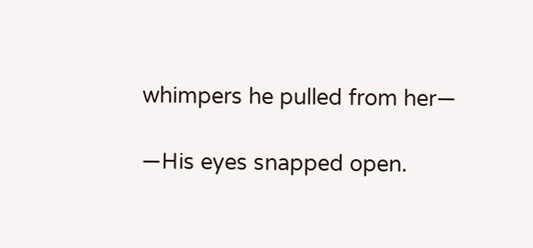whimpers he pulled from her—

—His eyes snapped open.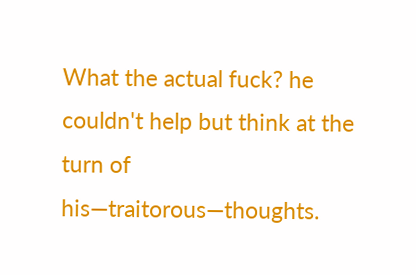What the actual fuck? he couldn't help but think at the turn of his—traitorous—thoughts.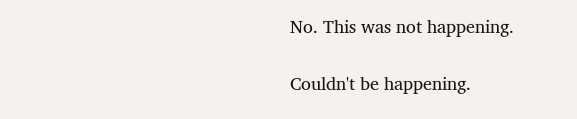No. This was not happening.

Couldn't be happening.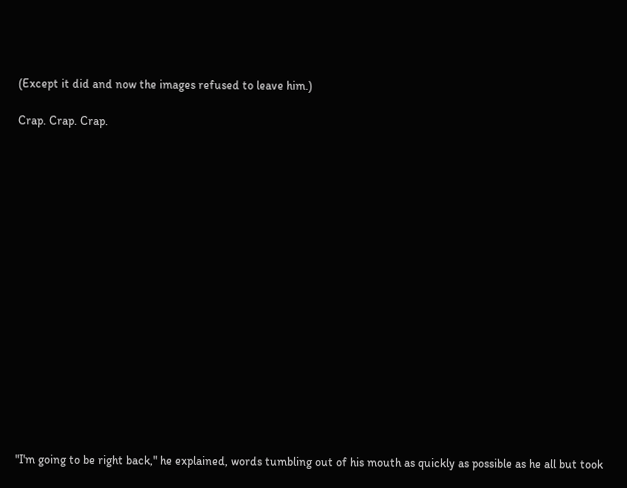(Except it did and now the images refused to leave him.)

Crap. Crap. Crap.

















"I'm going to be right back," he explained, words tumbling out of his mouth as quickly as possible as he all but took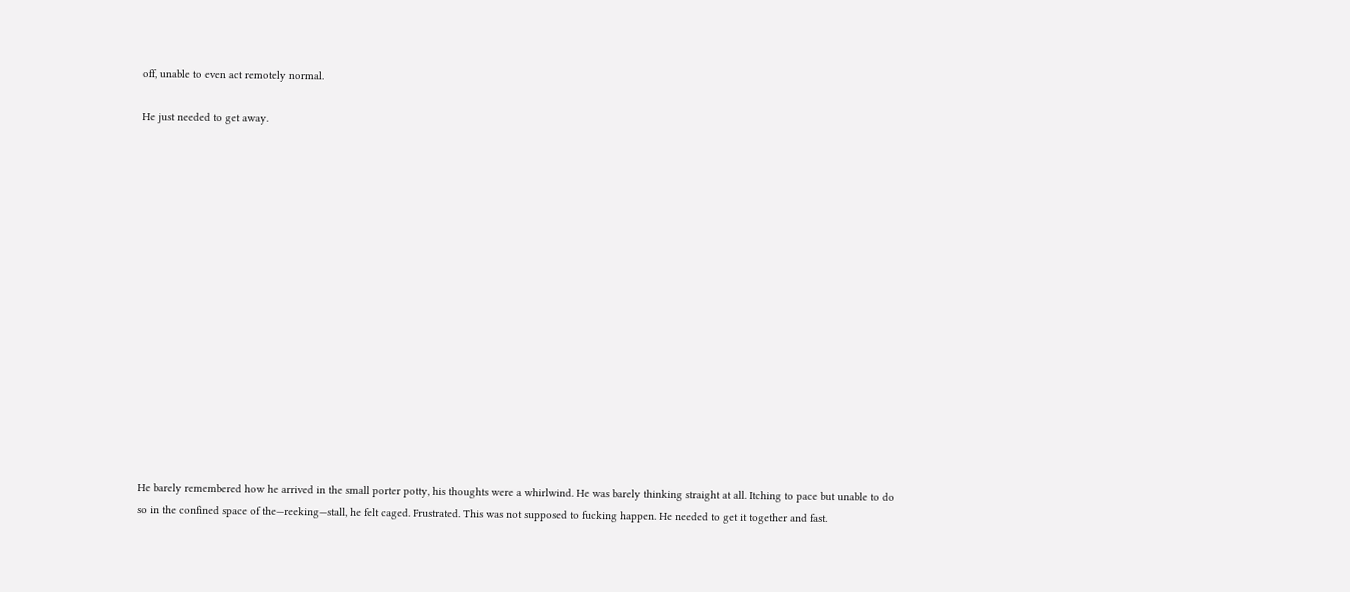off, unable to even act remotely normal.

He just needed to get away.
















He barely remembered how he arrived in the small porter potty, his thoughts were a whirlwind. He was barely thinking straight at all. Itching to pace but unable to do so in the confined space of the—reeking—stall, he felt caged. Frustrated. This was not supposed to fucking happen. He needed to get it together and fast.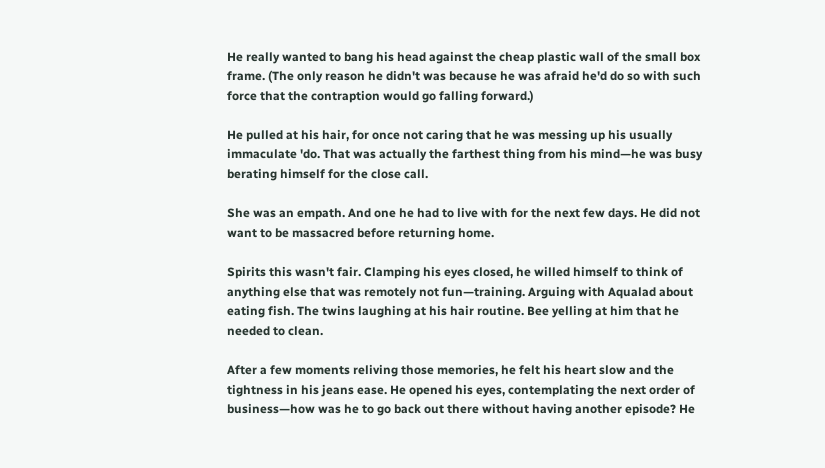He really wanted to bang his head against the cheap plastic wall of the small box frame. (The only reason he didn't was because he was afraid he'd do so with such force that the contraption would go falling forward.)

He pulled at his hair, for once not caring that he was messing up his usually immaculate 'do. That was actually the farthest thing from his mind—he was busy berating himself for the close call.

She was an empath. And one he had to live with for the next few days. He did not want to be massacred before returning home.

Spirits this wasn't fair. Clamping his eyes closed, he willed himself to think of anything else that was remotely not fun—training. Arguing with Aqualad about eating fish. The twins laughing at his hair routine. Bee yelling at him that he needed to clean.

After a few moments reliving those memories, he felt his heart slow and the tightness in his jeans ease. He opened his eyes, contemplating the next order of business—how was he to go back out there without having another episode? He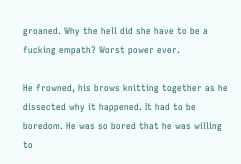groaned. Why the hell did she have to be a fucking empath? Worst power ever.

He frowned, his brows knitting together as he dissected why it happened. It had to be boredom. He was so bored that he was willing to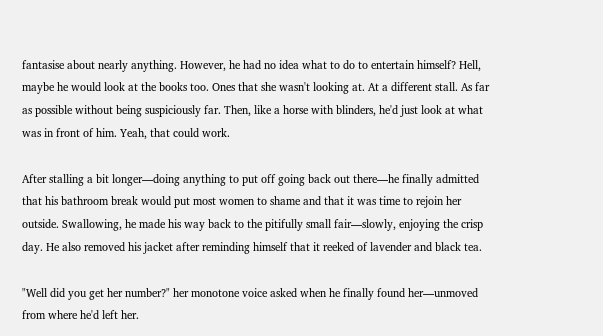fantasise about nearly anything. However, he had no idea what to do to entertain himself? Hell, maybe he would look at the books too. Ones that she wasn't looking at. At a different stall. As far as possible without being suspiciously far. Then, like a horse with blinders, he'd just look at what was in front of him. Yeah, that could work.

After stalling a bit longer—doing anything to put off going back out there—he finally admitted that his bathroom break would put most women to shame and that it was time to rejoin her outside. Swallowing, he made his way back to the pitifully small fair—slowly, enjoying the crisp day. He also removed his jacket after reminding himself that it reeked of lavender and black tea.

"Well did you get her number?" her monotone voice asked when he finally found her—unmoved from where he'd left her.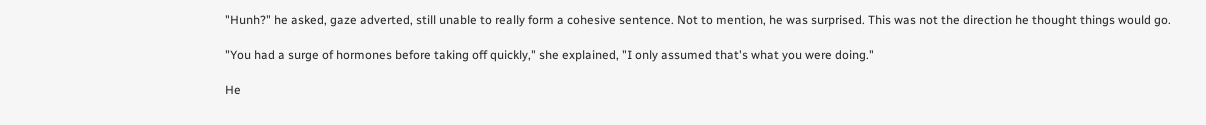"Hunh?" he asked, gaze adverted, still unable to really form a cohesive sentence. Not to mention, he was surprised. This was not the direction he thought things would go.

"You had a surge of hormones before taking off quickly," she explained, "I only assumed that's what you were doing."

He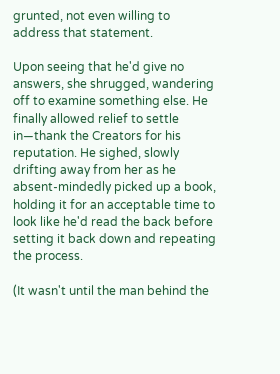grunted, not even willing to address that statement.

Upon seeing that he'd give no answers, she shrugged, wandering off to examine something else. He finally allowed relief to settle in—thank the Creators for his reputation. He sighed, slowly drifting away from her as he absent-mindedly picked up a book, holding it for an acceptable time to look like he'd read the back before setting it back down and repeating the process.

(It wasn't until the man behind the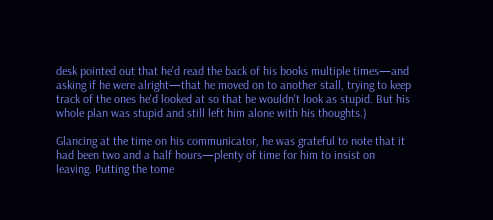desk pointed out that he'd read the back of his books multiple times—and asking if he were alright—that he moved on to another stall, trying to keep track of the ones he'd looked at so that he wouldn't look as stupid. But his whole plan was stupid and still left him alone with his thoughts.)

Glancing at the time on his communicator, he was grateful to note that it had been two and a half hours—plenty of time for him to insist on leaving. Putting the tome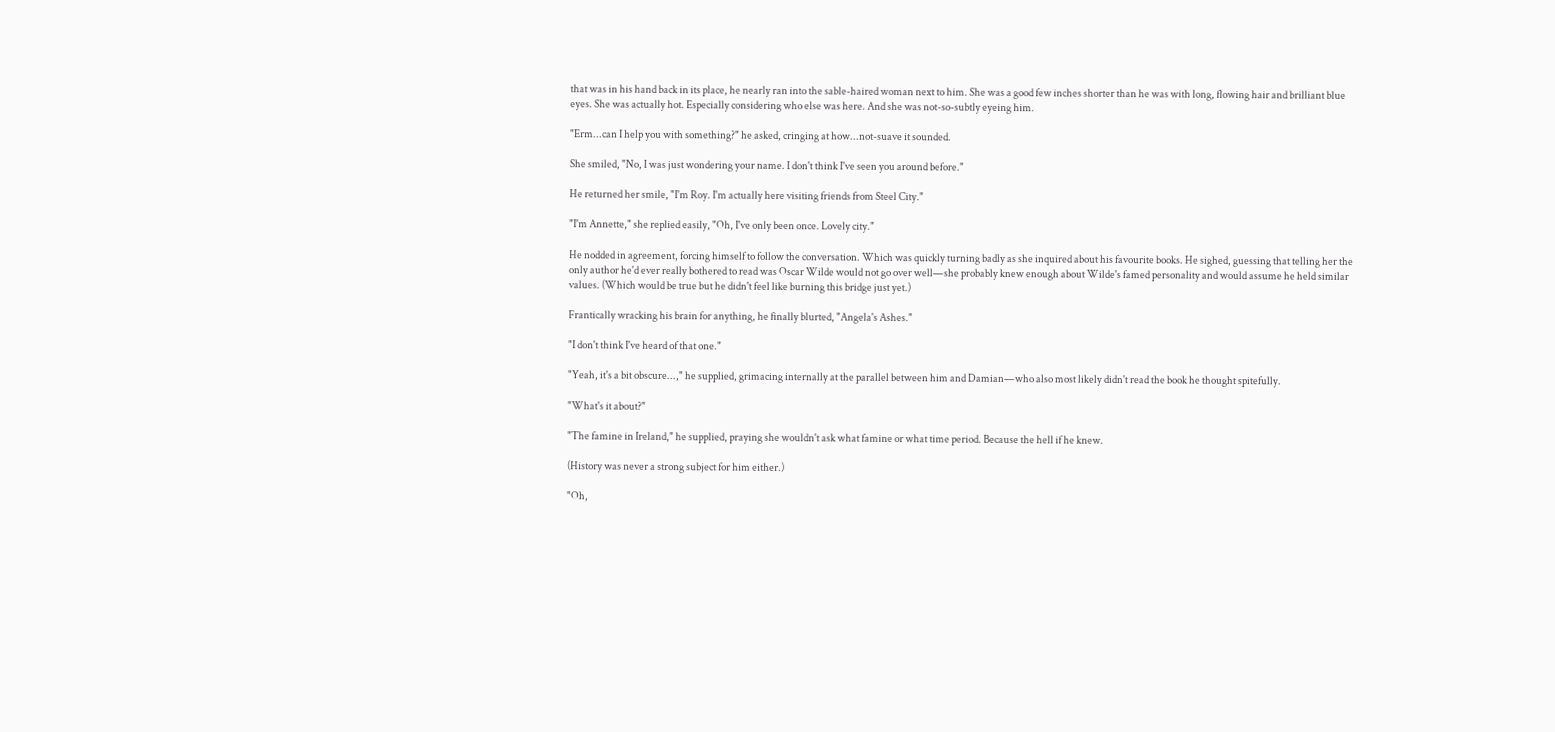that was in his hand back in its place, he nearly ran into the sable-haired woman next to him. She was a good few inches shorter than he was with long, flowing hair and brilliant blue eyes. She was actually hot. Especially considering who else was here. And she was not-so-subtly eyeing him.

"Erm...can I help you with something?" he asked, cringing at how...not-suave it sounded.

She smiled, "No, I was just wondering your name. I don't think I've seen you around before."

He returned her smile, "I'm Roy. I'm actually here visiting friends from Steel City."

"I'm Annette," she replied easily, "Oh, I've only been once. Lovely city."

He nodded in agreement, forcing himself to follow the conversation. Which was quickly turning badly as she inquired about his favourite books. He sighed, guessing that telling her the only author he'd ever really bothered to read was Oscar Wilde would not go over well—she probably knew enough about Wilde's famed personality and would assume he held similar values. (Which would be true but he didn't feel like burning this bridge just yet.)

Frantically wracking his brain for anything, he finally blurted, "Angela's Ashes."

"I don't think I've heard of that one."

"Yeah, it's a bit obscure...," he supplied, grimacing internally at the parallel between him and Damian—who also most likely didn't read the book he thought spitefully.

"What's it about?"

"The famine in Ireland," he supplied, praying she wouldn't ask what famine or what time period. Because the hell if he knew.

(History was never a strong subject for him either.)

"Oh,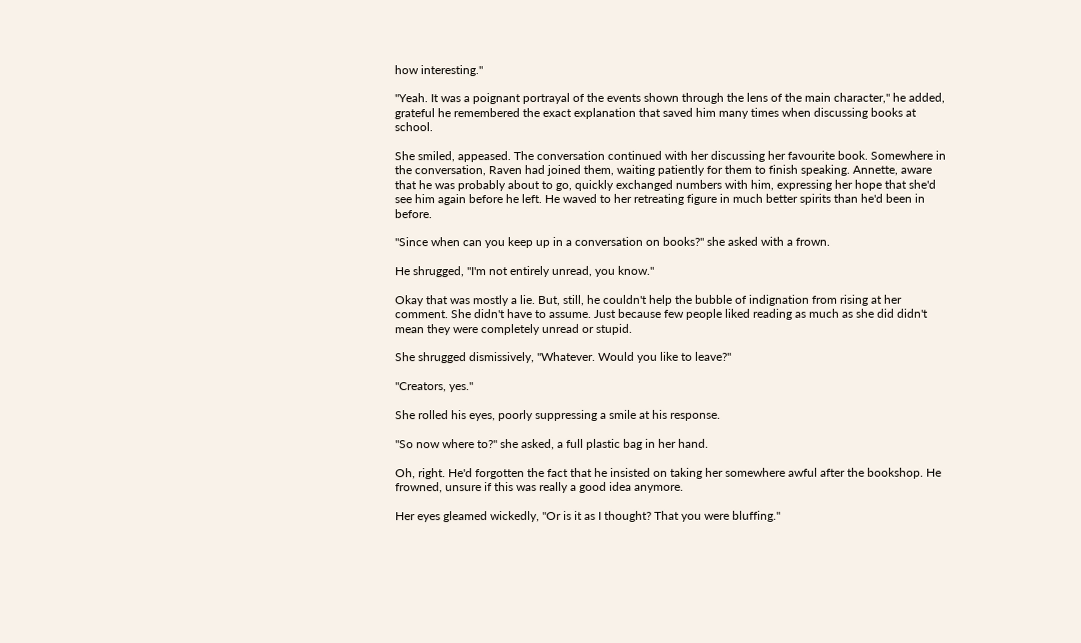how interesting."

"Yeah. It was a poignant portrayal of the events shown through the lens of the main character," he added, grateful he remembered the exact explanation that saved him many times when discussing books at school.

She smiled, appeased. The conversation continued with her discussing her favourite book. Somewhere in the conversation, Raven had joined them, waiting patiently for them to finish speaking. Annette, aware that he was probably about to go, quickly exchanged numbers with him, expressing her hope that she'd see him again before he left. He waved to her retreating figure in much better spirits than he'd been in before.

"Since when can you keep up in a conversation on books?" she asked with a frown.

He shrugged, "I'm not entirely unread, you know."

Okay that was mostly a lie. But, still, he couldn't help the bubble of indignation from rising at her comment. She didn't have to assume. Just because few people liked reading as much as she did didn't mean they were completely unread or stupid.

She shrugged dismissively, "Whatever. Would you like to leave?"

"Creators, yes."

She rolled his eyes, poorly suppressing a smile at his response.

"So now where to?" she asked, a full plastic bag in her hand.

Oh, right. He'd forgotten the fact that he insisted on taking her somewhere awful after the bookshop. He frowned, unsure if this was really a good idea anymore.

Her eyes gleamed wickedly, "Or is it as I thought? That you were bluffing."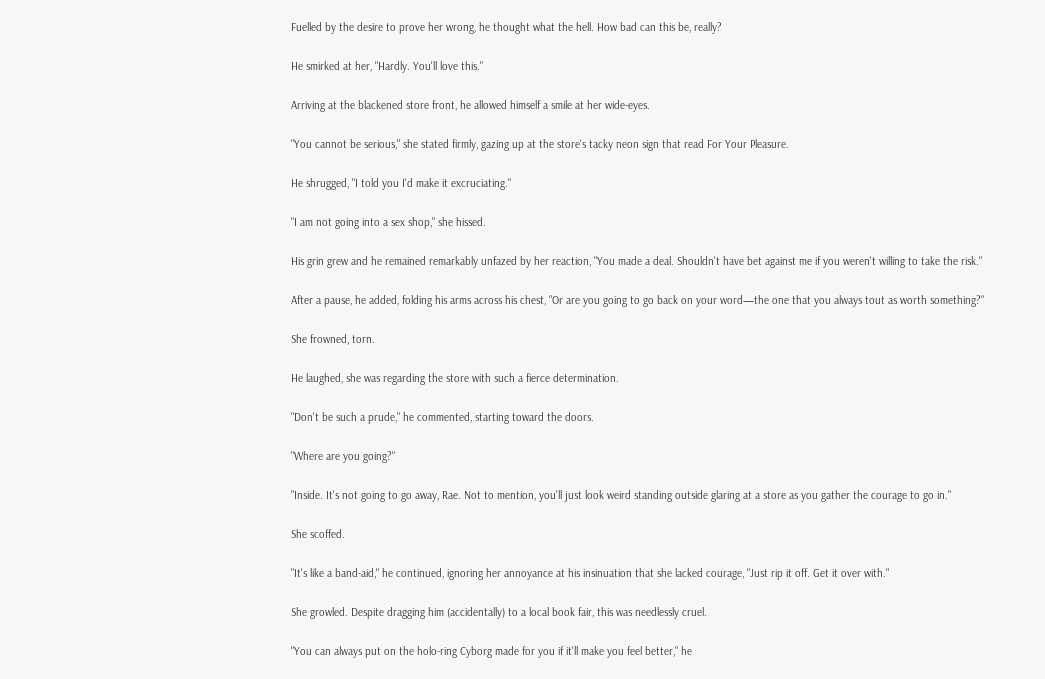Fuelled by the desire to prove her wrong, he thought what the hell. How bad can this be, really?

He smirked at her, "Hardly. You'll love this."

Arriving at the blackened store front, he allowed himself a smile at her wide-eyes.

"You cannot be serious," she stated firmly, gazing up at the store's tacky neon sign that read For Your Pleasure.

He shrugged, "I told you I'd make it excruciating."

"I am not going into a sex shop," she hissed.

His grin grew and he remained remarkably unfazed by her reaction, "You made a deal. Shouldn't have bet against me if you weren't willing to take the risk."

After a pause, he added, folding his arms across his chest, "Or are you going to go back on your word—the one that you always tout as worth something?"

She frowned, torn.

He laughed, she was regarding the store with such a fierce determination.

"Don't be such a prude," he commented, starting toward the doors.

"Where are you going?"

"Inside. It's not going to go away, Rae. Not to mention, you'll just look weird standing outside glaring at a store as you gather the courage to go in."

She scoffed.

"It's like a band-aid," he continued, ignoring her annoyance at his insinuation that she lacked courage, "Just rip it off. Get it over with."

She growled. Despite dragging him (accidentally) to a local book fair, this was needlessly cruel.

"You can always put on the holo-ring Cyborg made for you if it'll make you feel better," he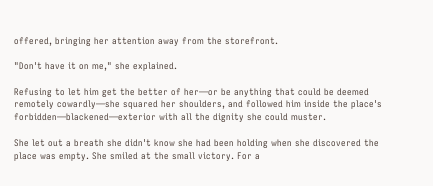offered, bringing her attention away from the storefront.

"Don't have it on me," she explained.

Refusing to let him get the better of her—or be anything that could be deemed remotely cowardly—she squared her shoulders, and followed him inside the place's forbidden—blackened—exterior with all the dignity she could muster.

She let out a breath she didn't know she had been holding when she discovered the place was empty. She smiled at the small victory. For a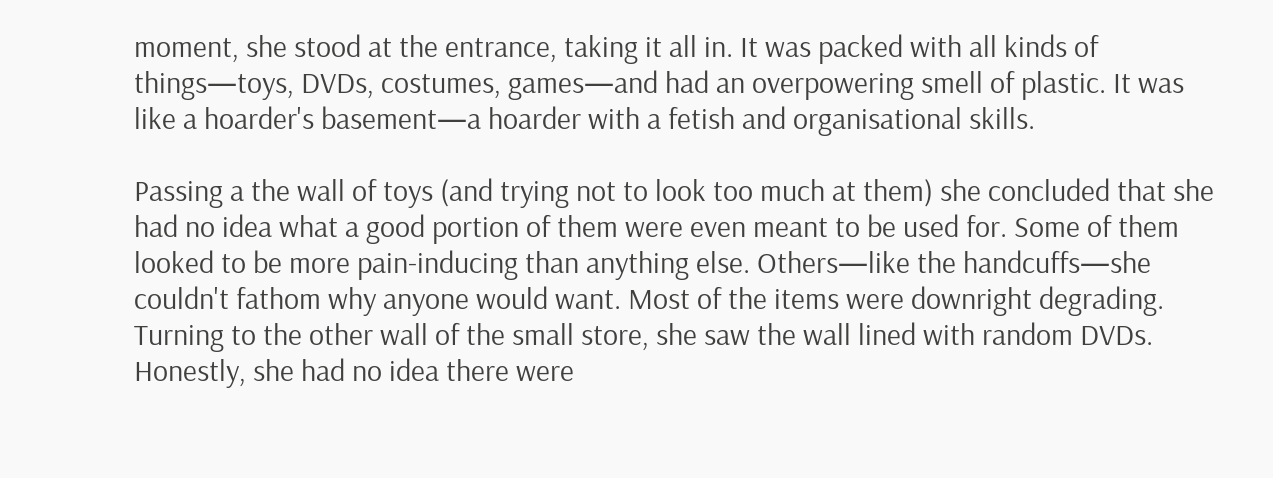moment, she stood at the entrance, taking it all in. It was packed with all kinds of things—toys, DVDs, costumes, games—and had an overpowering smell of plastic. It was like a hoarder's basement—a hoarder with a fetish and organisational skills.

Passing a the wall of toys (and trying not to look too much at them) she concluded that she had no idea what a good portion of them were even meant to be used for. Some of them looked to be more pain-inducing than anything else. Others—like the handcuffs—she couldn't fathom why anyone would want. Most of the items were downright degrading. Turning to the other wall of the small store, she saw the wall lined with random DVDs. Honestly, she had no idea there were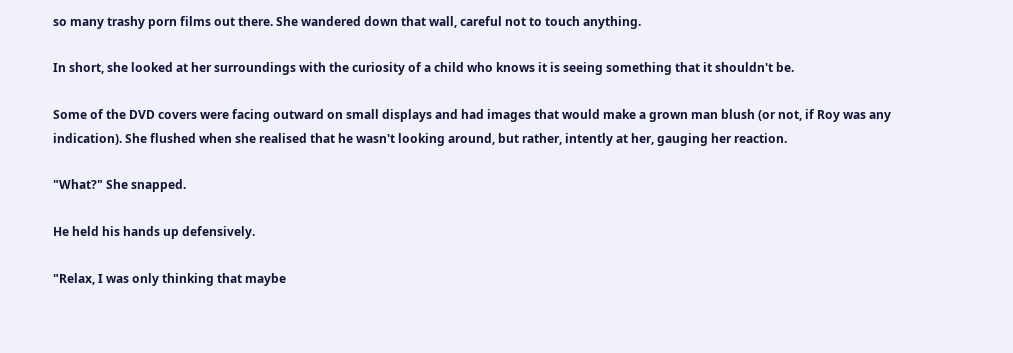so many trashy porn films out there. She wandered down that wall, careful not to touch anything.

In short, she looked at her surroundings with the curiosity of a child who knows it is seeing something that it shouldn't be.

Some of the DVD covers were facing outward on small displays and had images that would make a grown man blush (or not, if Roy was any indication). She flushed when she realised that he wasn't looking around, but rather, intently at her, gauging her reaction.

"What?" She snapped.

He held his hands up defensively.

"Relax, I was only thinking that maybe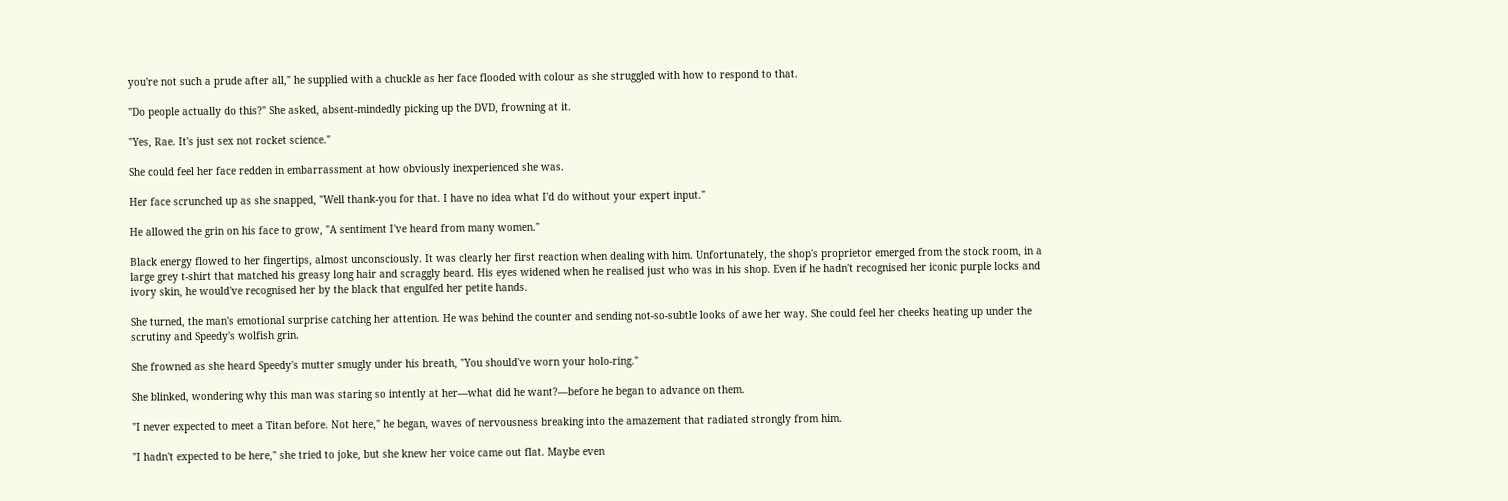you're not such a prude after all," he supplied with a chuckle as her face flooded with colour as she struggled with how to respond to that.

"Do people actually do this?" She asked, absent-mindedly picking up the DVD, frowning at it.

"Yes, Rae. It's just sex not rocket science."

She could feel her face redden in embarrassment at how obviously inexperienced she was.

Her face scrunched up as she snapped, "Well thank-you for that. I have no idea what I'd do without your expert input."

He allowed the grin on his face to grow, "A sentiment I've heard from many women."

Black energy flowed to her fingertips, almost unconsciously. It was clearly her first reaction when dealing with him. Unfortunately, the shop's proprietor emerged from the stock room, in a large grey t-shirt that matched his greasy long hair and scraggly beard. His eyes widened when he realised just who was in his shop. Even if he hadn't recognised her iconic purple locks and ivory skin, he would've recognised her by the black that engulfed her petite hands.

She turned, the man's emotional surprise catching her attention. He was behind the counter and sending not-so-subtle looks of awe her way. She could feel her cheeks heating up under the scrutiny and Speedy's wolfish grin.

She frowned as she heard Speedy's mutter smugly under his breath, "You should've worn your holo-ring."

She blinked, wondering why this man was staring so intently at her—what did he want?—before he began to advance on them.

"I never expected to meet a Titan before. Not here," he began, waves of nervousness breaking into the amazement that radiated strongly from him.

"I hadn't expected to be here," she tried to joke, but she knew her voice came out flat. Maybe even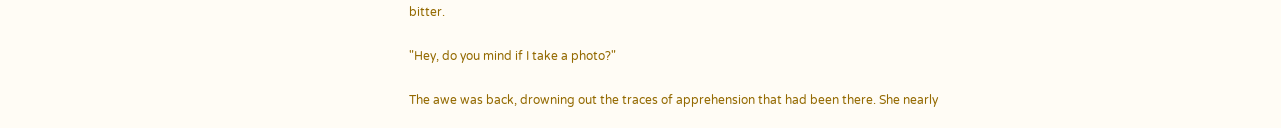bitter.

"Hey, do you mind if I take a photo?"

The awe was back, drowning out the traces of apprehension that had been there. She nearly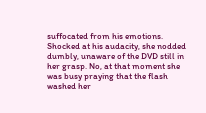suffocated from his emotions. Shocked at his audacity, she nodded dumbly, unaware of the DVD still in her grasp. No, at that moment she was busy praying that the flash washed her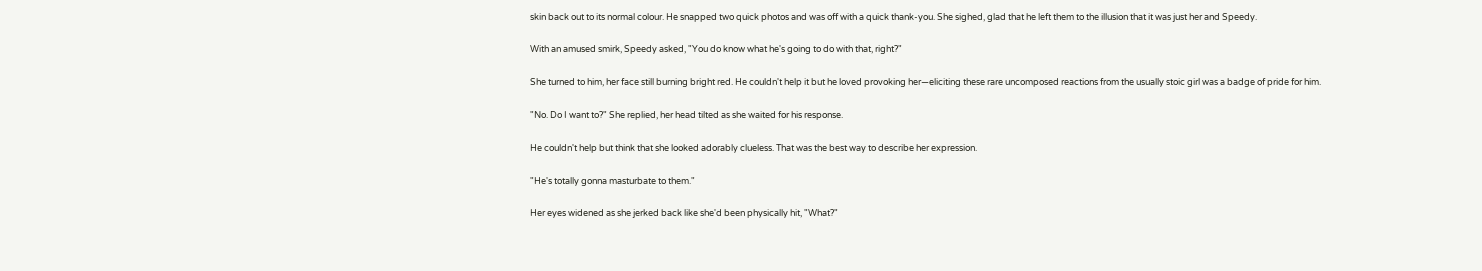skin back out to its normal colour. He snapped two quick photos and was off with a quick thank-you. She sighed, glad that he left them to the illusion that it was just her and Speedy.

With an amused smirk, Speedy asked, "You do know what he's going to do with that, right?"

She turned to him, her face still burning bright red. He couldn't help it but he loved provoking her—eliciting these rare uncomposed reactions from the usually stoic girl was a badge of pride for him.

"No. Do I want to?" She replied, her head tilted as she waited for his response.

He couldn't help but think that she looked adorably clueless. That was the best way to describe her expression.

"He's totally gonna masturbate to them."

Her eyes widened as she jerked back like she'd been physically hit, "What?"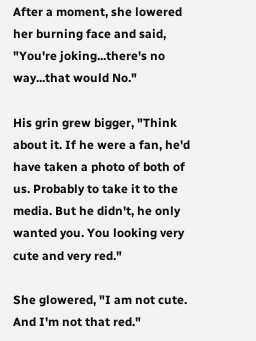After a moment, she lowered her burning face and said, "You're joking...there's no way...that would No."

His grin grew bigger, "Think about it. If he were a fan, he'd have taken a photo of both of us. Probably to take it to the media. But he didn't, he only wanted you. You looking very cute and very red."

She glowered, "I am not cute. And I'm not that red."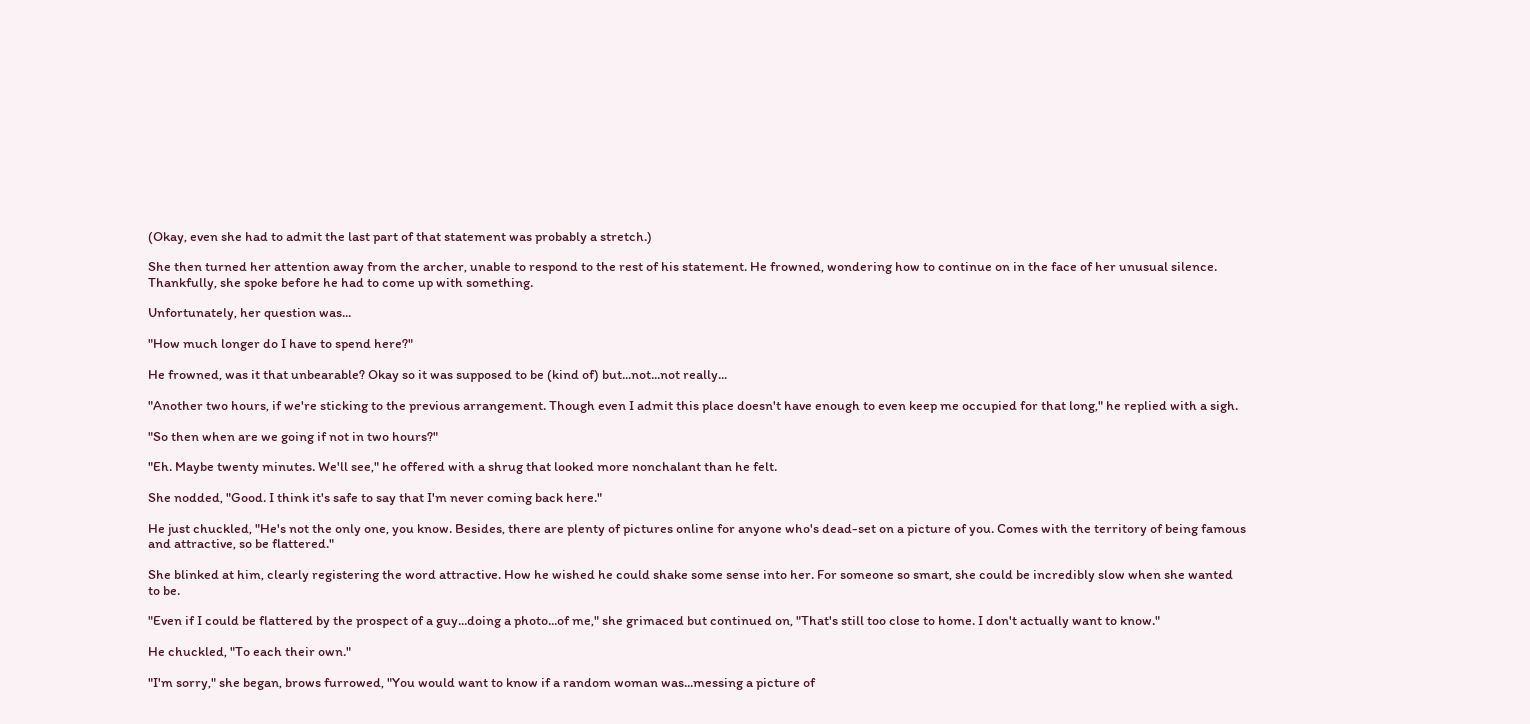(Okay, even she had to admit the last part of that statement was probably a stretch.)

She then turned her attention away from the archer, unable to respond to the rest of his statement. He frowned, wondering how to continue on in the face of her unusual silence. Thankfully, she spoke before he had to come up with something.

Unfortunately, her question was...

"How much longer do I have to spend here?"

He frowned, was it that unbearable? Okay so it was supposed to be (kind of) but...not...not really...

"Another two hours, if we're sticking to the previous arrangement. Though even I admit this place doesn't have enough to even keep me occupied for that long," he replied with a sigh.

"So then when are we going if not in two hours?"

"Eh. Maybe twenty minutes. We'll see," he offered with a shrug that looked more nonchalant than he felt.

She nodded, "Good. I think it's safe to say that I'm never coming back here."

He just chuckled, "He's not the only one, you know. Besides, there are plenty of pictures online for anyone who's dead-set on a picture of you. Comes with the territory of being famous and attractive, so be flattered."

She blinked at him, clearly registering the word attractive. How he wished he could shake some sense into her. For someone so smart, she could be incredibly slow when she wanted to be.

"Even if I could be flattered by the prospect of a guy...doing a photo...of me," she grimaced but continued on, "That's still too close to home. I don't actually want to know."

He chuckled, "To each their own."

"I'm sorry," she began, brows furrowed, "You would want to know if a random woman was...messing a picture of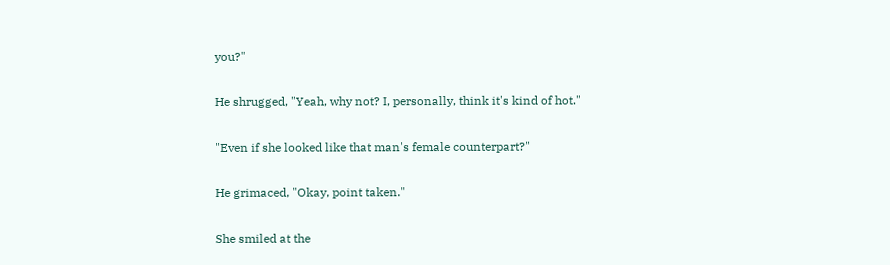you?"

He shrugged, "Yeah, why not? I, personally, think it's kind of hot."

"Even if she looked like that man's female counterpart?"

He grimaced, "Okay, point taken."

She smiled at the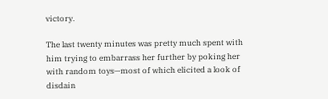victory.

The last twenty minutes was pretty much spent with him trying to embarrass her further by poking her with random toys—most of which elicited a look of disdain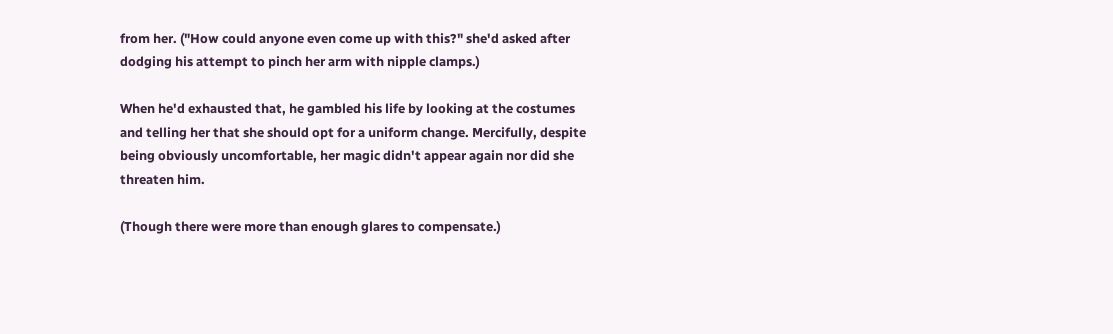from her. ("How could anyone even come up with this?" she'd asked after dodging his attempt to pinch her arm with nipple clamps.)

When he'd exhausted that, he gambled his life by looking at the costumes and telling her that she should opt for a uniform change. Mercifully, despite being obviously uncomfortable, her magic didn't appear again nor did she threaten him.

(Though there were more than enough glares to compensate.)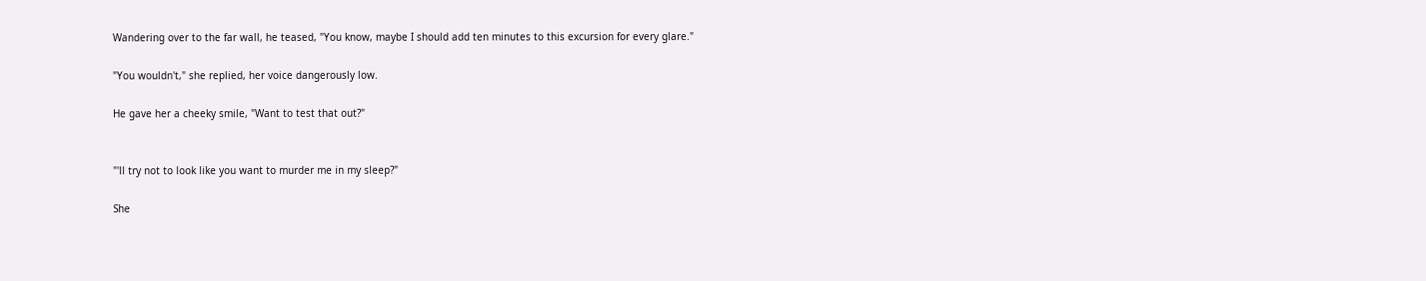Wandering over to the far wall, he teased, "You know, maybe I should add ten minutes to this excursion for every glare."

"You wouldn't," she replied, her voice dangerously low.

He gave her a cheeky smile, "Want to test that out?"


"'ll try not to look like you want to murder me in my sleep?"

She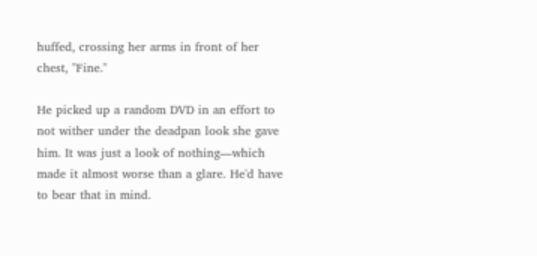huffed, crossing her arms in front of her chest, "Fine."

He picked up a random DVD in an effort to not wither under the deadpan look she gave him. It was just a look of nothing—which made it almost worse than a glare. He'd have to bear that in mind.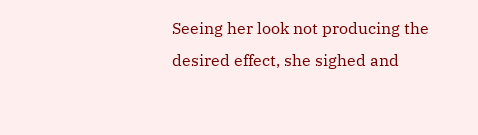Seeing her look not producing the desired effect, she sighed and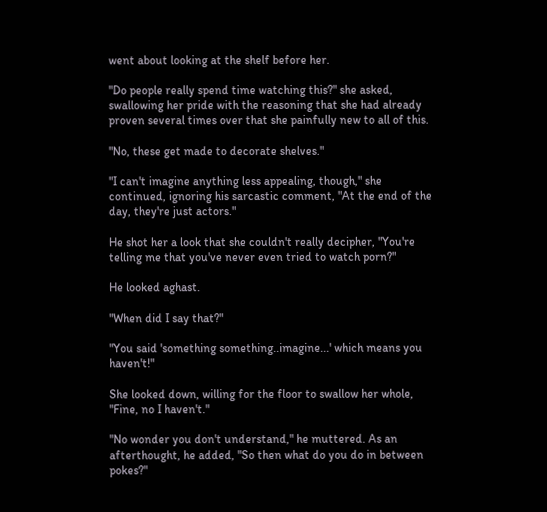went about looking at the shelf before her.

"Do people really spend time watching this?" she asked, swallowing her pride with the reasoning that she had already proven several times over that she painfully new to all of this.

"No, these get made to decorate shelves."

"I can't imagine anything less appealing, though," she continued, ignoring his sarcastic comment, "At the end of the day, they're just actors."

He shot her a look that she couldn't really decipher, "You're telling me that you've never even tried to watch porn?"

He looked aghast.

"When did I say that?"

"You said 'something something..imagine...' which means you haven't!"

She looked down, willing for the floor to swallow her whole, "Fine, no I haven't."

"No wonder you don't understand," he muttered. As an afterthought, he added, "So then what do you do in between pokes?"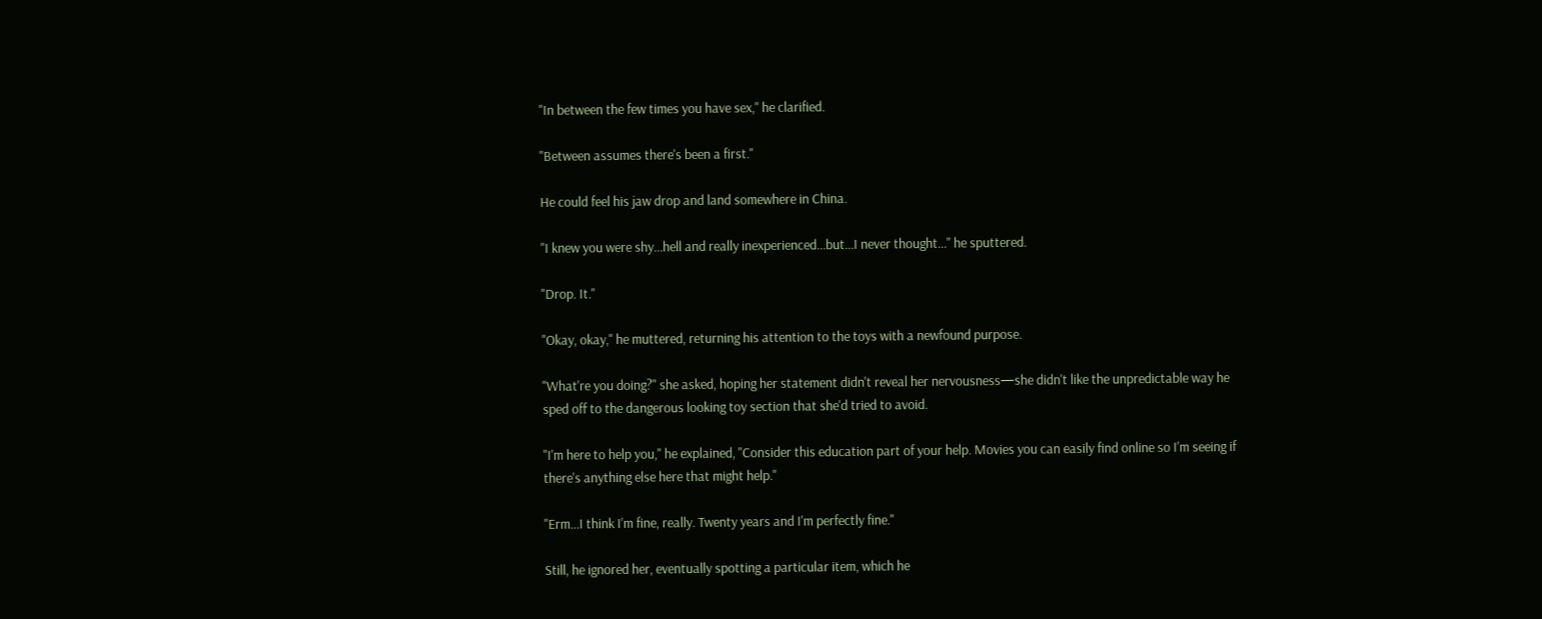"In between the few times you have sex," he clarified.

"Between assumes there's been a first."

He could feel his jaw drop and land somewhere in China.

"I knew you were shy...hell and really inexperienced...but...I never thought..." he sputtered.

"Drop. It."

"Okay, okay," he muttered, returning his attention to the toys with a newfound purpose.

"What're you doing?" she asked, hoping her statement didn't reveal her nervousness—she didn't like the unpredictable way he sped off to the dangerous looking toy section that she'd tried to avoid.

"I'm here to help you," he explained, "Consider this education part of your help. Movies you can easily find online so I'm seeing if there's anything else here that might help."

"Erm...I think I'm fine, really. Twenty years and I'm perfectly fine."

Still, he ignored her, eventually spotting a particular item, which he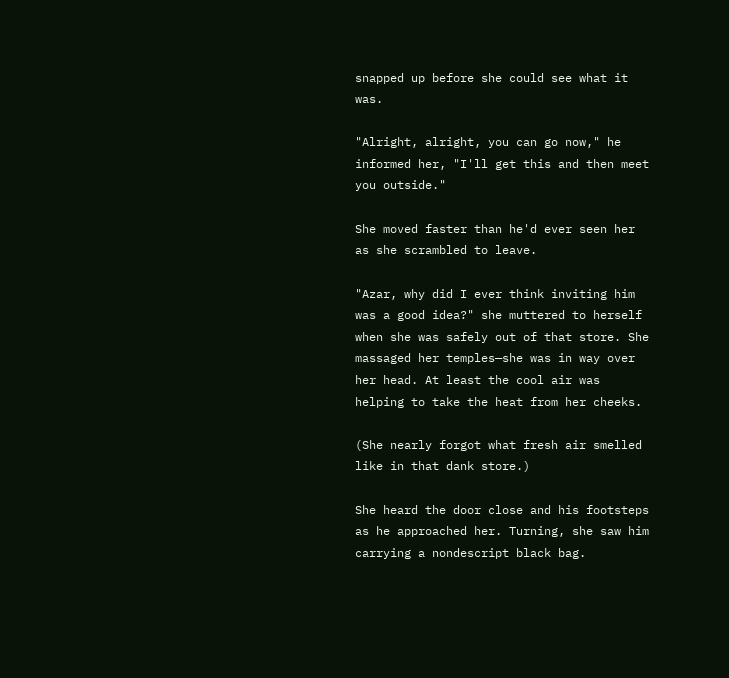snapped up before she could see what it was.

"Alright, alright, you can go now," he informed her, "I'll get this and then meet you outside."

She moved faster than he'd ever seen her as she scrambled to leave.

"Azar, why did I ever think inviting him was a good idea?" she muttered to herself when she was safely out of that store. She massaged her temples—she was in way over her head. At least the cool air was helping to take the heat from her cheeks.

(She nearly forgot what fresh air smelled like in that dank store.)

She heard the door close and his footsteps as he approached her. Turning, she saw him carrying a nondescript black bag.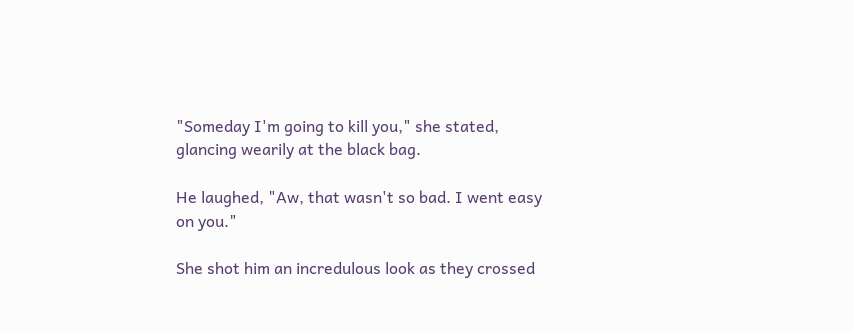"Someday I'm going to kill you," she stated, glancing wearily at the black bag.

He laughed, "Aw, that wasn't so bad. I went easy on you."

She shot him an incredulous look as they crossed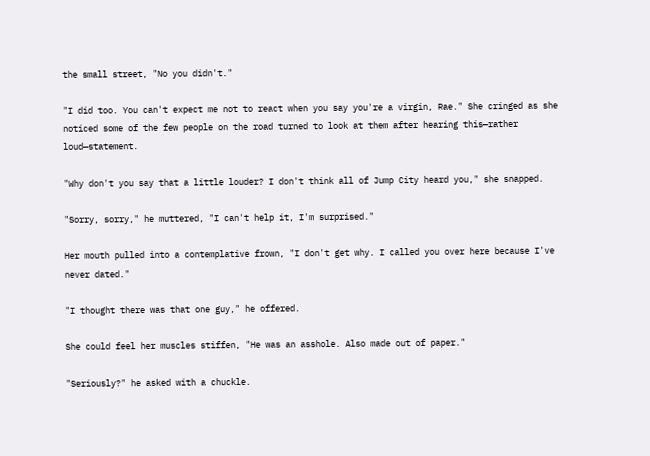the small street, "No you didn't."

"I did too. You can't expect me not to react when you say you're a virgin, Rae." She cringed as she noticed some of the few people on the road turned to look at them after hearing this—rather loud—statement.

"Why don't you say that a little louder? I don't think all of Jump City heard you," she snapped.

"Sorry, sorry," he muttered, "I can't help it, I'm surprised."

Her mouth pulled into a contemplative frown, "I don't get why. I called you over here because I've never dated."

"I thought there was that one guy," he offered.

She could feel her muscles stiffen, "He was an asshole. Also made out of paper."

"Seriously?" he asked with a chuckle.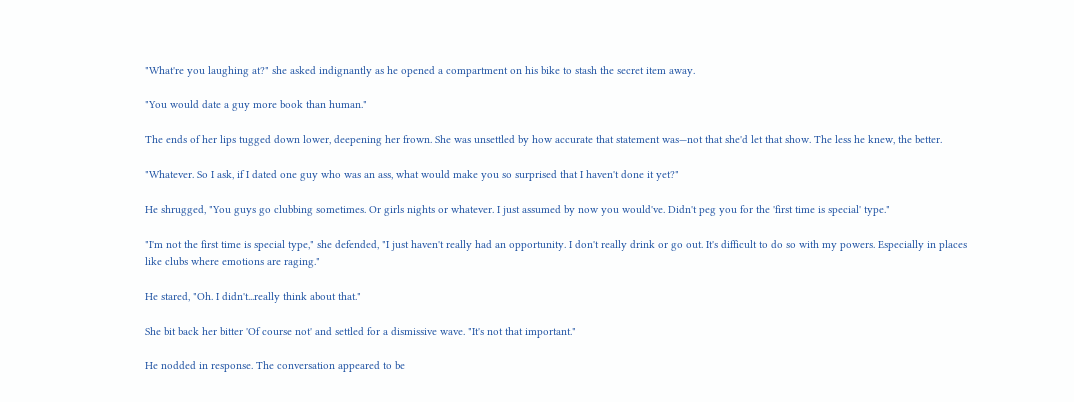"What're you laughing at?" she asked indignantly as he opened a compartment on his bike to stash the secret item away.

"You would date a guy more book than human."

The ends of her lips tugged down lower, deepening her frown. She was unsettled by how accurate that statement was—not that she'd let that show. The less he knew, the better.

"Whatever. So I ask, if I dated one guy who was an ass, what would make you so surprised that I haven't done it yet?"

He shrugged, "You guys go clubbing sometimes. Or girls nights or whatever. I just assumed by now you would've. Didn't peg you for the 'first time is special' type."

"I'm not the first time is special type," she defended, "I just haven't really had an opportunity. I don't really drink or go out. It's difficult to do so with my powers. Especially in places like clubs where emotions are raging."

He stared, "Oh. I didn't...really think about that."

She bit back her bitter 'Of course not' and settled for a dismissive wave. "It's not that important."

He nodded in response. The conversation appeared to be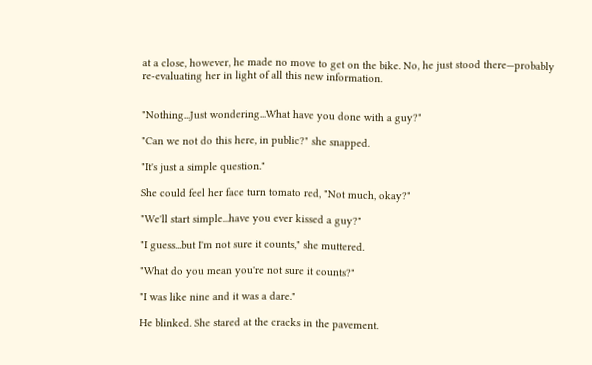at a close, however, he made no move to get on the bike. No, he just stood there—probably re-evaluating her in light of all this new information.


"Nothing...Just wondering...What have you done with a guy?"

"Can we not do this here, in public?" she snapped.

"It's just a simple question."

She could feel her face turn tomato red, "Not much, okay?"

"We'll start simple...have you ever kissed a guy?"

"I guess...but I'm not sure it counts," she muttered.

"What do you mean you're not sure it counts?"

"I was like nine and it was a dare."

He blinked. She stared at the cracks in the pavement.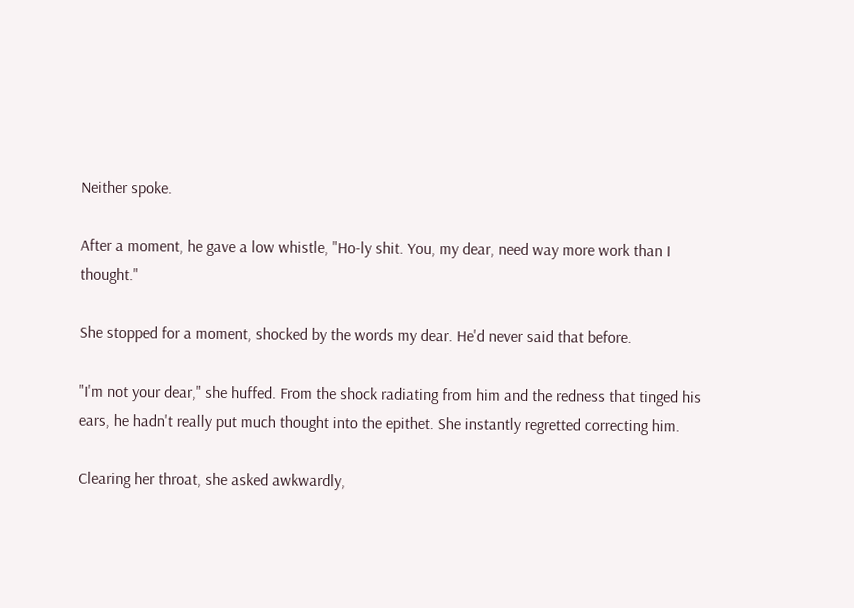Neither spoke.

After a moment, he gave a low whistle, "Ho-ly shit. You, my dear, need way more work than I thought."

She stopped for a moment, shocked by the words my dear. He'd never said that before.

"I'm not your dear," she huffed. From the shock radiating from him and the redness that tinged his ears, he hadn't really put much thought into the epithet. She instantly regretted correcting him.

Clearing her throat, she asked awkwardly,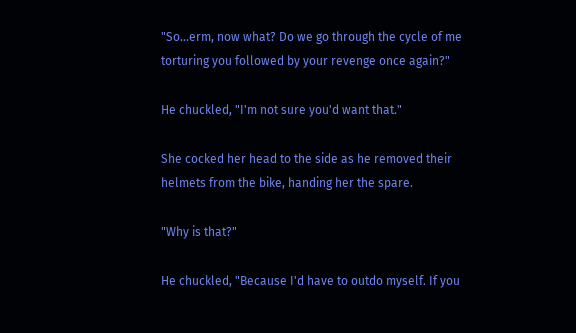"So...erm, now what? Do we go through the cycle of me torturing you followed by your revenge once again?"

He chuckled, "I'm not sure you'd want that."

She cocked her head to the side as he removed their helmets from the bike, handing her the spare.

"Why is that?"

He chuckled, "Because I'd have to outdo myself. If you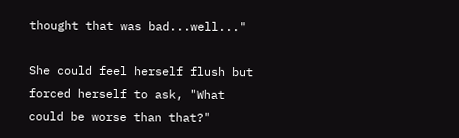thought that was bad...well..."

She could feel herself flush but forced herself to ask, "What could be worse than that?"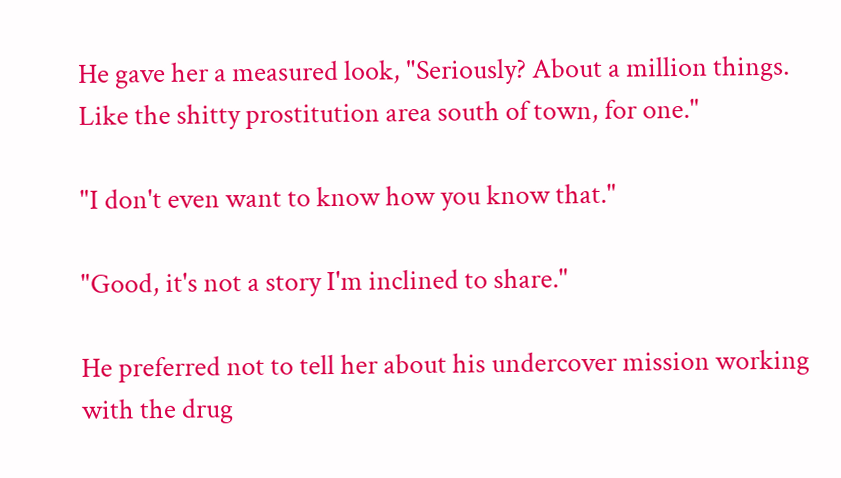He gave her a measured look, "Seriously? About a million things. Like the shitty prostitution area south of town, for one."

"I don't even want to know how you know that."

"Good, it's not a story I'm inclined to share."

He preferred not to tell her about his undercover mission working with the drug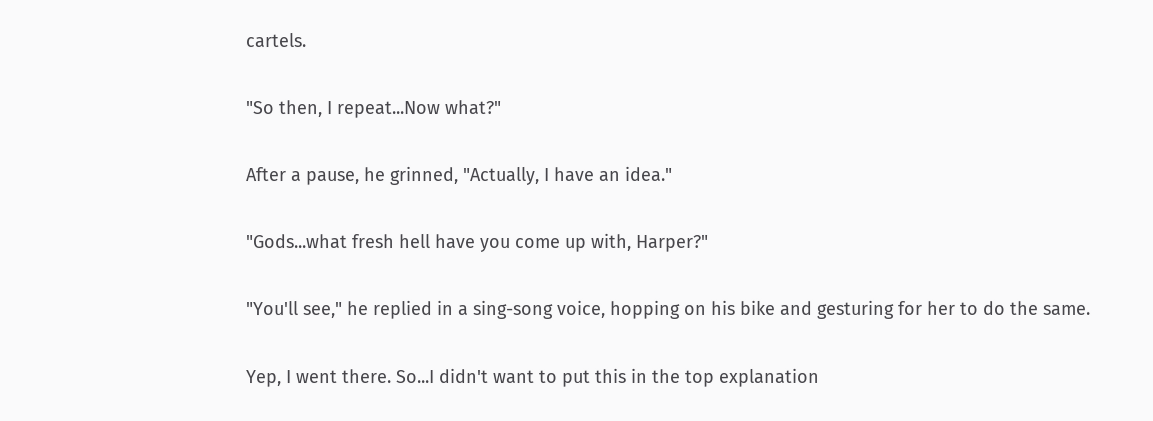cartels.

"So then, I repeat...Now what?"

After a pause, he grinned, "Actually, I have an idea."

"Gods...what fresh hell have you come up with, Harper?"

"You'll see," he replied in a sing-song voice, hopping on his bike and gesturing for her to do the same.

Yep, I went there. So...I didn't want to put this in the top explanation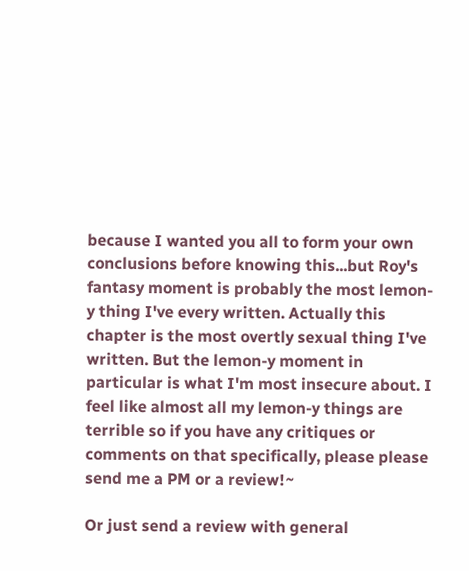because I wanted you all to form your own conclusions before knowing this...but Roy's fantasy moment is probably the most lemon-y thing I've every written. Actually this chapter is the most overtly sexual thing I've written. But the lemon-y moment in particular is what I'm most insecure about. I feel like almost all my lemon-y things are terrible so if you have any critiques or comments on that specifically, please please send me a PM or a review!~

Or just send a review with general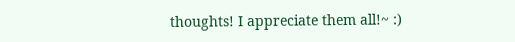thoughts! I appreciate them all!~ :)